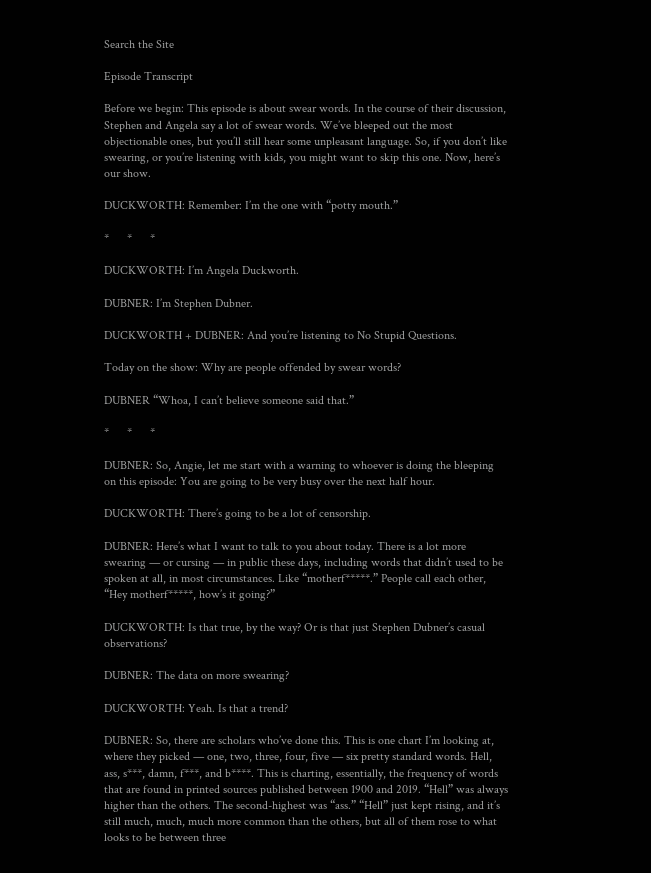Search the Site

Episode Transcript

Before we begin: This episode is about swear words. In the course of their discussion, Stephen and Angela say a lot of swear words. We’ve bleeped out the most objectionable ones, but you’ll still hear some unpleasant language. So, if you don’t like swearing, or you’re listening with kids, you might want to skip this one. Now, here’s our show.

DUCKWORTH: Remember: I’m the one with “potty mouth.”

*      *      *

DUCKWORTH: I’m Angela Duckworth.

DUBNER: I’m Stephen Dubner.

DUCKWORTH + DUBNER: And you’re listening to No Stupid Questions.

Today on the show: Why are people offended by swear words?

DUBNER “Whoa, I can’t believe someone said that.”

*      *      *

DUBNER: So, Angie, let me start with a warning to whoever is doing the bleeping on this episode: You are going to be very busy over the next half hour.

DUCKWORTH: There’s going to be a lot of censorship.

DUBNER: Here’s what I want to talk to you about today. There is a lot more swearing — or cursing — in public these days, including words that didn’t used to be spoken at all, in most circumstances. Like “motherf*****.” People call each other, “Hey motherf*****, how’s it going?”

DUCKWORTH: Is that true, by the way? Or is that just Stephen Dubner’s casual observations?

DUBNER: The data on more swearing?

DUCKWORTH: Yeah. Is that a trend?

DUBNER: So, there are scholars who’ve done this. This is one chart I’m looking at, where they picked — one, two, three, four, five — six pretty standard words. Hell, ass, s***, damn, f***, and b****. This is charting, essentially, the frequency of words that are found in printed sources published between 1900 and 2019. “Hell” was always higher than the others. The second-highest was “ass.” “Hell” just kept rising, and it’s still much, much, much more common than the others, but all of them rose to what looks to be between three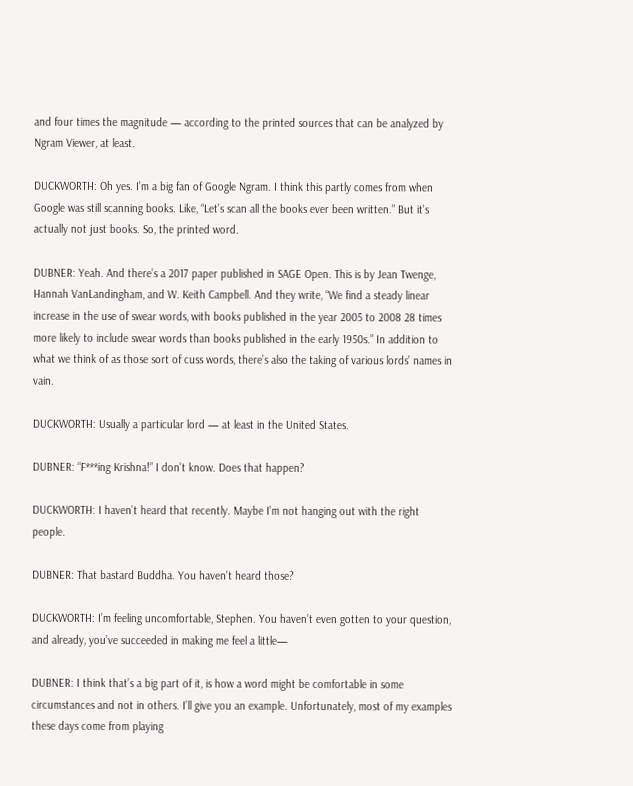and four times the magnitude — according to the printed sources that can be analyzed by Ngram Viewer, at least.

DUCKWORTH: Oh yes. I’m a big fan of Google Ngram. I think this partly comes from when Google was still scanning books. Like, “Let’s scan all the books ever been written.” But it’s actually not just books. So, the printed word.

DUBNER: Yeah. And there’s a 2017 paper published in SAGE Open. This is by Jean Twenge, Hannah VanLandingham, and W. Keith Campbell. And they write, “We find a steady linear increase in the use of swear words, with books published in the year 2005 to 2008 28 times more likely to include swear words than books published in the early 1950s.” In addition to what we think of as those sort of cuss words, there’s also the taking of various lords’ names in vain.

DUCKWORTH: Usually a particular lord — at least in the United States.

DUBNER: “F***ing Krishna!” I don’t know. Does that happen?

DUCKWORTH: I haven’t heard that recently. Maybe I’m not hanging out with the right people.

DUBNER: That bastard Buddha. You haven’t heard those?

DUCKWORTH: I’m feeling uncomfortable, Stephen. You haven’t even gotten to your question, and already, you’ve succeeded in making me feel a little—

DUBNER: I think that’s a big part of it, is how a word might be comfortable in some circumstances and not in others. I’ll give you an example. Unfortunately, most of my examples these days come from playing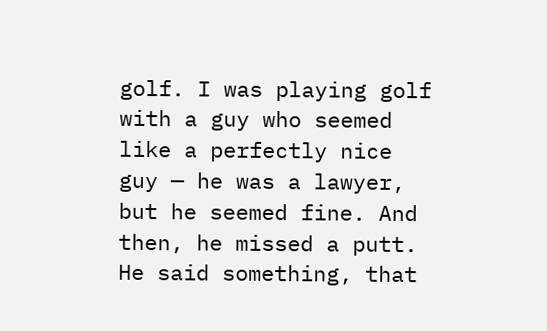golf. I was playing golf with a guy who seemed like a perfectly nice guy — he was a lawyer, but he seemed fine. And then, he missed a putt. He said something, that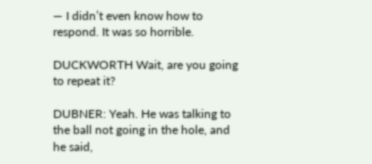— I didn’t even know how to respond. It was so horrible.

DUCKWORTH Wait, are you going to repeat it?

DUBNER: Yeah. He was talking to the ball not going in the hole, and he said,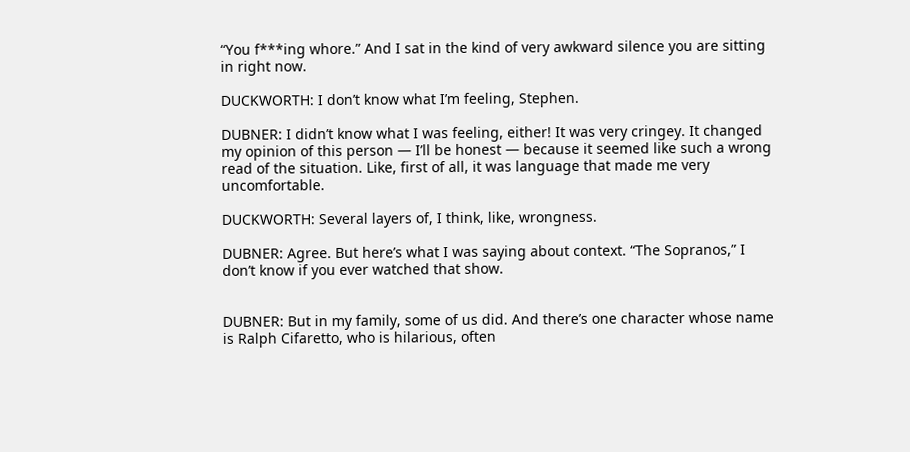“You f***ing whore.” And I sat in the kind of very awkward silence you are sitting in right now.

DUCKWORTH: I don’t know what I’m feeling, Stephen.

DUBNER: I didn’t know what I was feeling, either! It was very cringey. It changed my opinion of this person — I’ll be honest — because it seemed like such a wrong read of the situation. Like, first of all, it was language that made me very uncomfortable.

DUCKWORTH: Several layers of, I think, like, wrongness.

DUBNER: Agree. But here’s what I was saying about context. “The Sopranos,” I don’t know if you ever watched that show.


DUBNER: But in my family, some of us did. And there’s one character whose name is Ralph Cifaretto, who is hilarious, often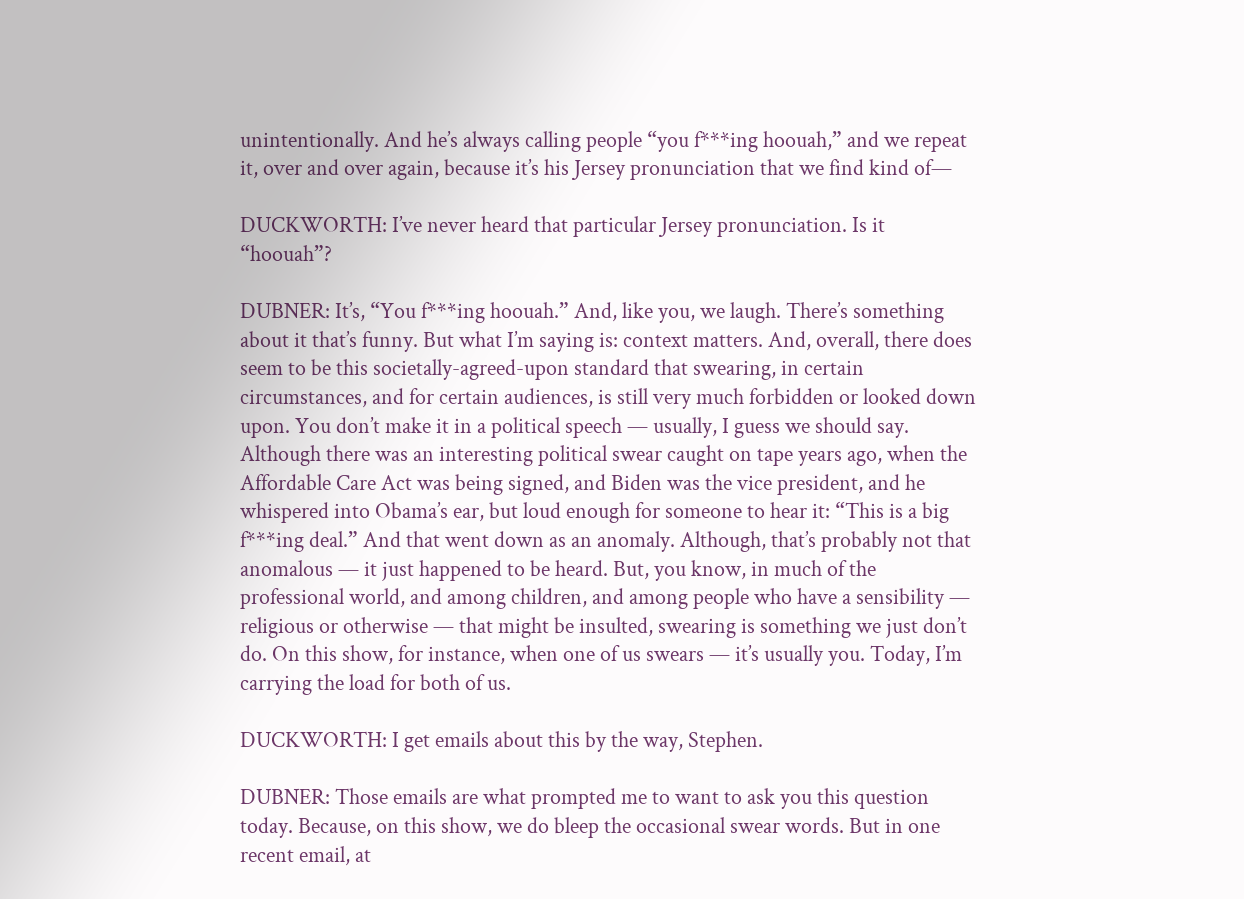unintentionally. And he’s always calling people “you f***ing hoouah,” and we repeat it, over and over again, because it’s his Jersey pronunciation that we find kind of—

DUCKWORTH: I’ve never heard that particular Jersey pronunciation. Is it “hoouah”?

DUBNER: It’s, “You f***ing hoouah.” And, like you, we laugh. There’s something about it that’s funny. But what I’m saying is: context matters. And, overall, there does seem to be this societally-agreed-upon standard that swearing, in certain circumstances, and for certain audiences, is still very much forbidden or looked down upon. You don’t make it in a political speech — usually, I guess we should say. Although there was an interesting political swear caught on tape years ago, when the Affordable Care Act was being signed, and Biden was the vice president, and he whispered into Obama’s ear, but loud enough for someone to hear it: “This is a big f***ing deal.” And that went down as an anomaly. Although, that’s probably not that anomalous — it just happened to be heard. But, you know, in much of the professional world, and among children, and among people who have a sensibility — religious or otherwise — that might be insulted, swearing is something we just don’t do. On this show, for instance, when one of us swears — it’s usually you. Today, I’m carrying the load for both of us.

DUCKWORTH: I get emails about this by the way, Stephen.

DUBNER: Those emails are what prompted me to want to ask you this question today. Because, on this show, we do bleep the occasional swear words. But in one recent email, at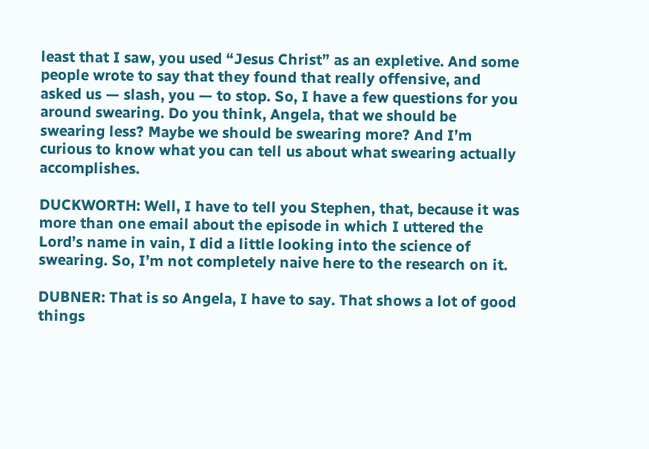least that I saw, you used “Jesus Christ” as an expletive. And some people wrote to say that they found that really offensive, and asked us — slash, you — to stop. So, I have a few questions for you around swearing. Do you think, Angela, that we should be swearing less? Maybe we should be swearing more? And I’m curious to know what you can tell us about what swearing actually accomplishes.

DUCKWORTH: Well, I have to tell you Stephen, that, because it was more than one email about the episode in which I uttered the Lord’s name in vain, I did a little looking into the science of swearing. So, I’m not completely naive here to the research on it.

DUBNER: That is so Angela, I have to say. That shows a lot of good things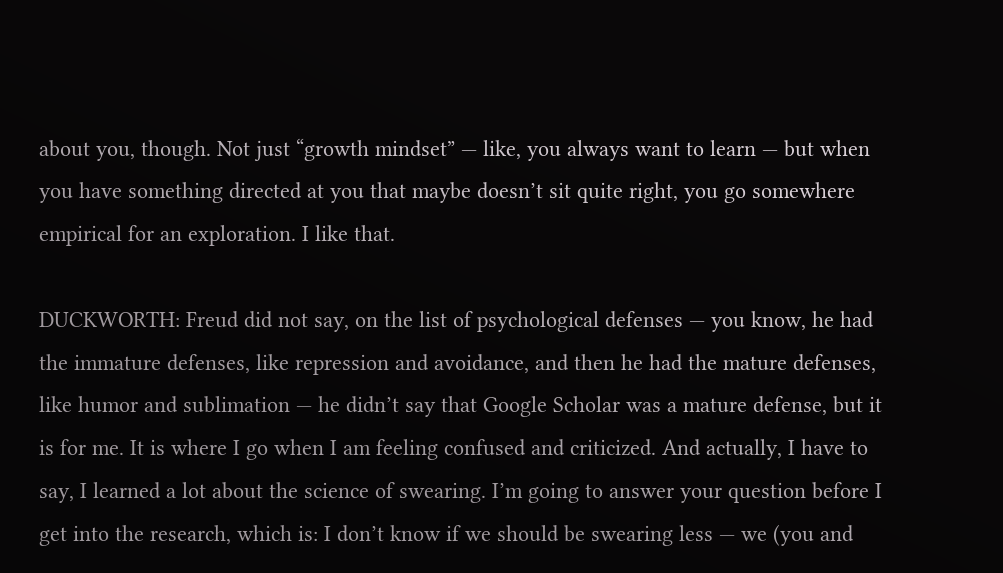about you, though. Not just “growth mindset” — like, you always want to learn — but when you have something directed at you that maybe doesn’t sit quite right, you go somewhere empirical for an exploration. I like that.

DUCKWORTH: Freud did not say, on the list of psychological defenses — you know, he had the immature defenses, like repression and avoidance, and then he had the mature defenses, like humor and sublimation — he didn’t say that Google Scholar was a mature defense, but it is for me. It is where I go when I am feeling confused and criticized. And actually, I have to say, I learned a lot about the science of swearing. I’m going to answer your question before I get into the research, which is: I don’t know if we should be swearing less — we (you and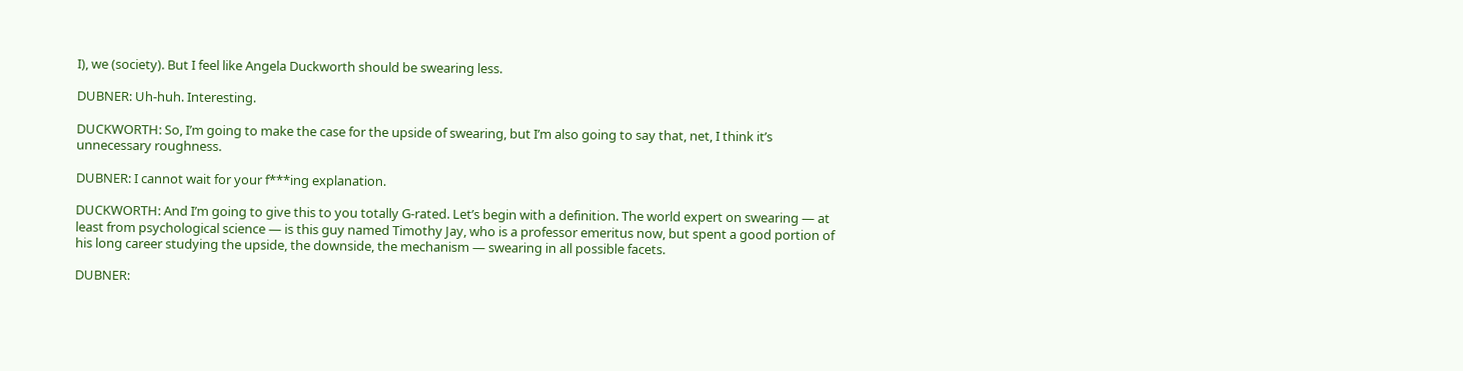I), we (society). But I feel like Angela Duckworth should be swearing less.

DUBNER: Uh-huh. Interesting.

DUCKWORTH: So, I’m going to make the case for the upside of swearing, but I’m also going to say that, net, I think it’s unnecessary roughness.

DUBNER: I cannot wait for your f***ing explanation.

DUCKWORTH: And I’m going to give this to you totally G-rated. Let’s begin with a definition. The world expert on swearing — at least from psychological science — is this guy named Timothy Jay, who is a professor emeritus now, but spent a good portion of his long career studying the upside, the downside, the mechanism — swearing in all possible facets.

DUBNER: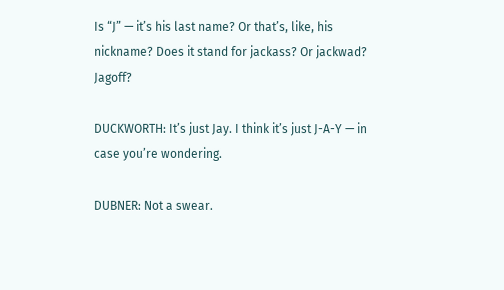Is “J” — it’s his last name? Or that’s, like, his nickname? Does it stand for jackass? Or jackwad? Jagoff?

DUCKWORTH: It’s just Jay. I think it’s just J-A-Y — in case you’re wondering.

DUBNER: Not a swear.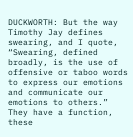DUCKWORTH: But the way Timothy Jay defines swearing, and I quote, “Swearing, defined broadly, is the use of offensive or taboo words to express our emotions and communicate our emotions to others.” They have a function, these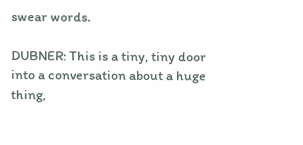swear words.

DUBNER: This is a tiny, tiny door into a conversation about a huge thing,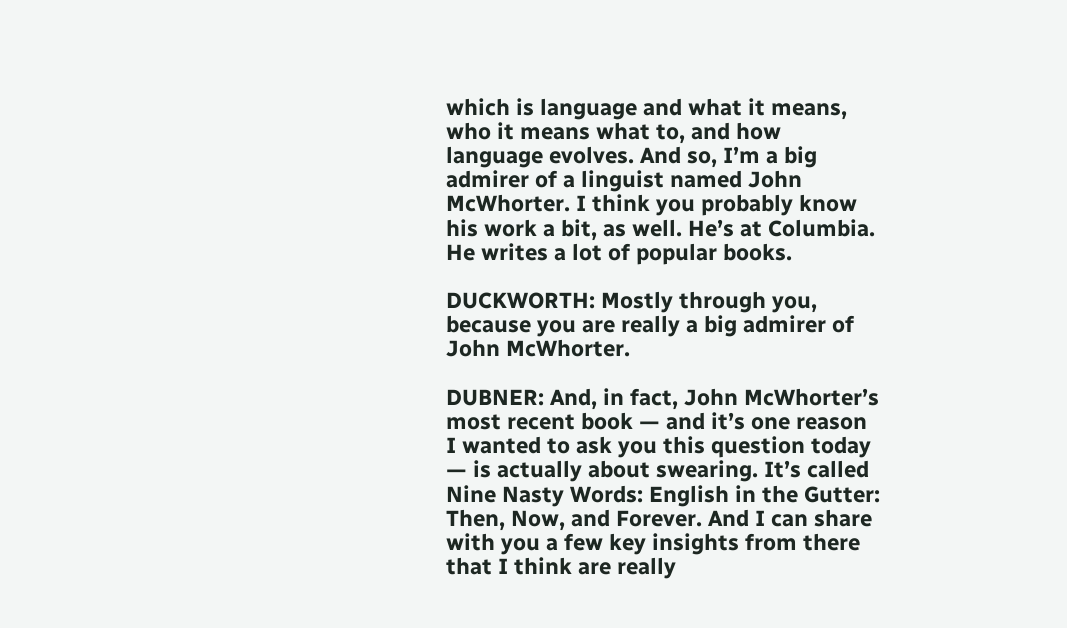which is language and what it means, who it means what to, and how language evolves. And so, I’m a big admirer of a linguist named John McWhorter. I think you probably know his work a bit, as well. He’s at Columbia. He writes a lot of popular books.

DUCKWORTH: Mostly through you, because you are really a big admirer of John McWhorter.

DUBNER: And, in fact, John McWhorter’s most recent book — and it’s one reason I wanted to ask you this question today — is actually about swearing. It’s called Nine Nasty Words: English in the Gutter: Then, Now, and Forever. And I can share with you a few key insights from there that I think are really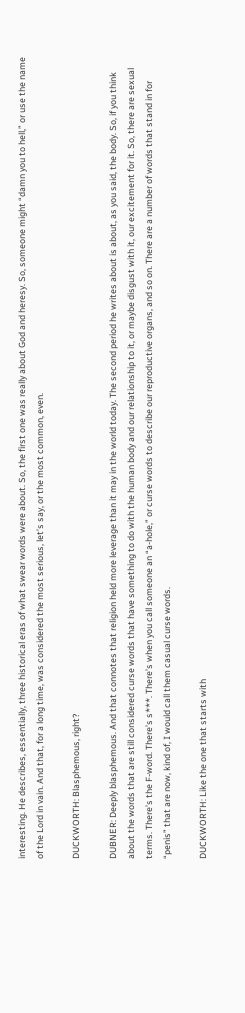interesting. He describes, essentially, three historical eras of what swear words were about. So, the first one was really about God and heresy. So, someone might “damn you to hell,” or use the name of the Lord in vain. And that, for a long time, was considered the most serious, let’s say, or the most common, even.

DUCKWORTH: Blasphemous, right?

DUBNER: Deeply blasphemous. And that connotes that religion held more leverage than it may in the world today. The second period he writes about is about, as you said, the body. So, if you think about the words that are still considered curse words that have something to do with the human body and our relationship to it, or maybe disgust with it, our excitement for it. So, there are sexual terms. There’s the F-word. There’s s***. There’s when you call someone an “a-hole,” or curse words to describe our reproductive organs, and so on. There are a number of words that stand in for “penis” that are now, kind of, I would call them casual curse words.

DUCKWORTH: Like the one that starts with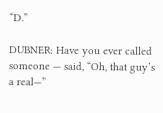“D.”

DUBNER: Have you ever called someone — said, “Oh, that guy’s a real—”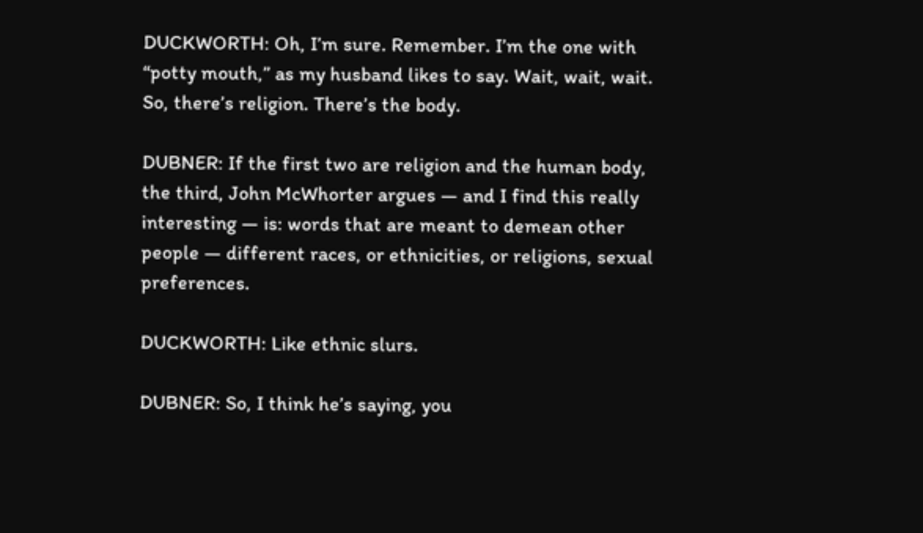DUCKWORTH: Oh, I’m sure. Remember. I’m the one with “potty mouth,” as my husband likes to say. Wait, wait, wait. So, there’s religion. There’s the body.

DUBNER: If the first two are religion and the human body, the third, John McWhorter argues — and I find this really interesting — is: words that are meant to demean other people — different races, or ethnicities, or religions, sexual preferences.

DUCKWORTH: Like ethnic slurs.

DUBNER: So, I think he’s saying, you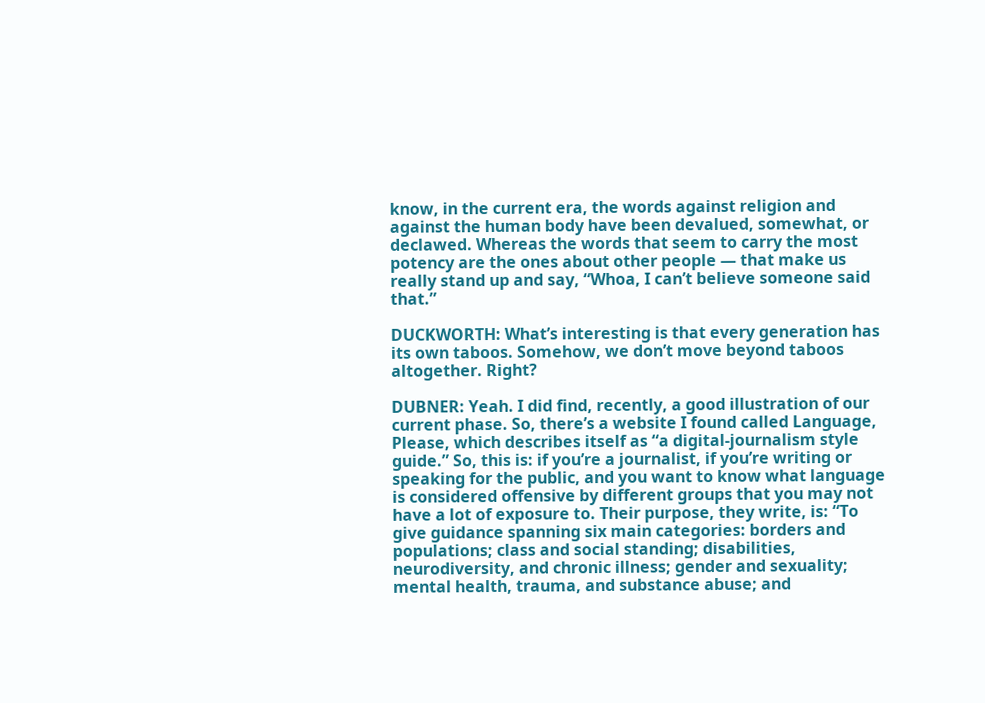know, in the current era, the words against religion and against the human body have been devalued, somewhat, or declawed. Whereas the words that seem to carry the most potency are the ones about other people — that make us really stand up and say, “Whoa, I can’t believe someone said that.”

DUCKWORTH: What’s interesting is that every generation has its own taboos. Somehow, we don’t move beyond taboos altogether. Right?

DUBNER: Yeah. I did find, recently, a good illustration of our current phase. So, there’s a website I found called Language, Please, which describes itself as “a digital-journalism style guide.” So, this is: if you’re a journalist, if you’re writing or speaking for the public, and you want to know what language is considered offensive by different groups that you may not have a lot of exposure to. Their purpose, they write, is: “To give guidance spanning six main categories: borders and populations; class and social standing; disabilities, neurodiversity, and chronic illness; gender and sexuality; mental health, trauma, and substance abuse; and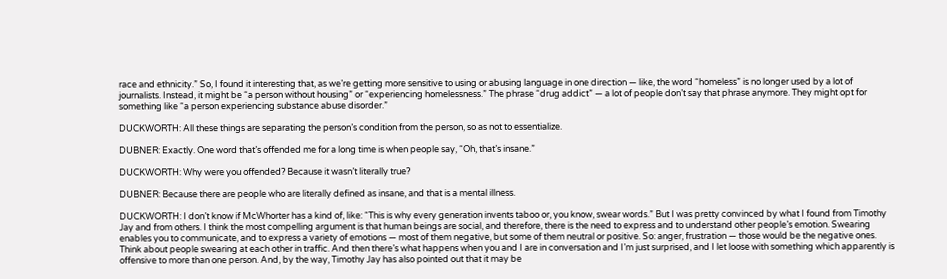race and ethnicity.” So, I found it interesting that, as we’re getting more sensitive to using or abusing language in one direction — like, the word “homeless” is no longer used by a lot of journalists. Instead, it might be “a person without housing” or “experiencing homelessness.” The phrase “drug addict” — a lot of people don’t say that phrase anymore. They might opt for something like “a person experiencing substance abuse disorder.”

DUCKWORTH: All these things are separating the person’s condition from the person, so as not to essentialize.

DUBNER: Exactly. One word that’s offended me for a long time is when people say, “Oh, that’s insane.”

DUCKWORTH: Why were you offended? Because it wasn’t literally true?

DUBNER: Because there are people who are literally defined as insane, and that is a mental illness.

DUCKWORTH: I don’t know if McWhorter has a kind of, like: “This is why every generation invents taboo or, you know, swear words.” But I was pretty convinced by what I found from Timothy Jay and from others. I think the most compelling argument is that human beings are social, and therefore, there is the need to express and to understand other people’s emotion. Swearing enables you to communicate, and to express a variety of emotions — most of them negative, but some of them neutral or positive. So: anger, frustration — those would be the negative ones. Think about people swearing at each other in traffic. And then there’s what happens when you and I are in conversation and I’m just surprised, and I let loose with something which apparently is offensive to more than one person. And, by the way, Timothy Jay has also pointed out that it may be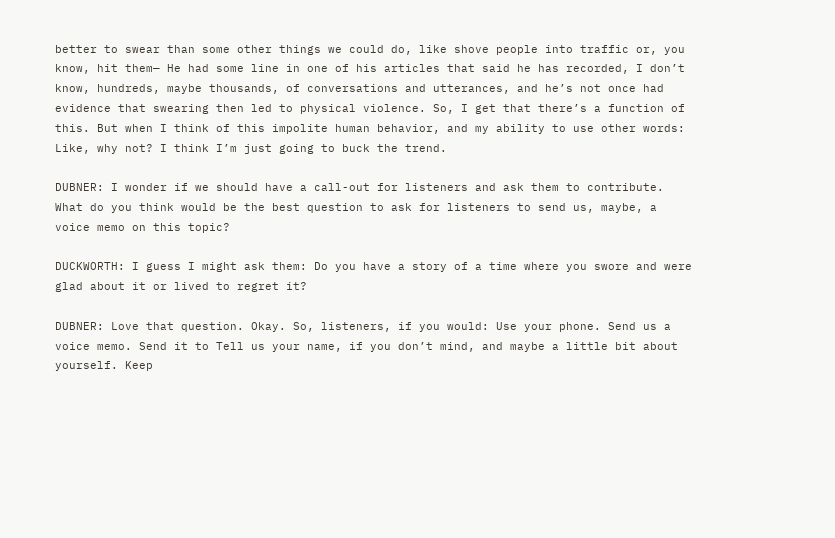better to swear than some other things we could do, like shove people into traffic or, you know, hit them— He had some line in one of his articles that said he has recorded, I don’t know, hundreds, maybe thousands, of conversations and utterances, and he’s not once had evidence that swearing then led to physical violence. So, I get that there’s a function of this. But when I think of this impolite human behavior, and my ability to use other words: Like, why not? I think I’m just going to buck the trend.

DUBNER: I wonder if we should have a call-out for listeners and ask them to contribute. What do you think would be the best question to ask for listeners to send us, maybe, a voice memo on this topic?

DUCKWORTH: I guess I might ask them: Do you have a story of a time where you swore and were glad about it or lived to regret it?

DUBNER: Love that question. Okay. So, listeners, if you would: Use your phone. Send us a voice memo. Send it to Tell us your name, if you don’t mind, and maybe a little bit about yourself. Keep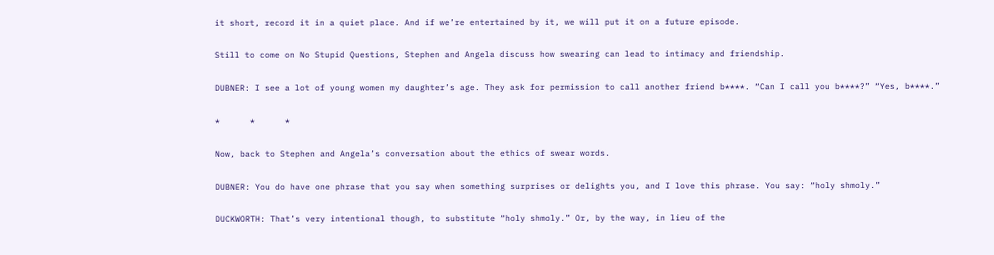it short, record it in a quiet place. And if we’re entertained by it, we will put it on a future episode.

Still to come on No Stupid Questions, Stephen and Angela discuss how swearing can lead to intimacy and friendship.

DUBNER: I see a lot of young women my daughter’s age. They ask for permission to call another friend b****. “Can I call you b****?” “Yes, b****.”

*      *      *

Now, back to Stephen and Angela’s conversation about the ethics of swear words.

DUBNER: You do have one phrase that you say when something surprises or delights you, and I love this phrase. You say: “holy shmoly.”

DUCKWORTH: That’s very intentional though, to substitute “holy shmoly.” Or, by the way, in lieu of the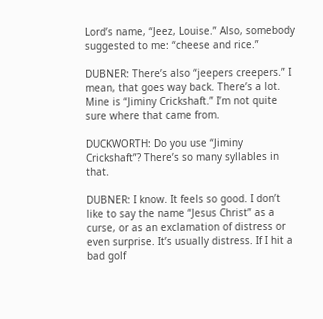Lord’s name, “Jeez, Louise.” Also, somebody suggested to me: “cheese and rice.”

DUBNER: There’s also “jeepers creepers.” I mean, that goes way back. There’s a lot. Mine is “Jiminy Crickshaft.” I’m not quite sure where that came from.

DUCKWORTH: Do you use “Jiminy Crickshaft”? There’s so many syllables in that.

DUBNER: I know. It feels so good. I don’t like to say the name “Jesus Christ” as a curse, or as an exclamation of distress or even surprise. It’s usually distress. If I hit a bad golf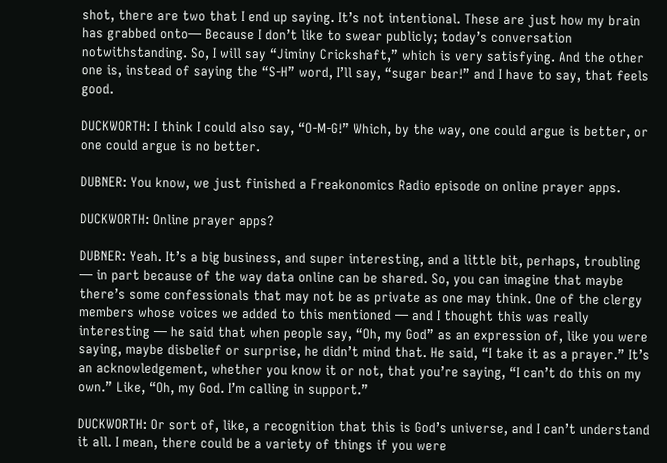shot, there are two that I end up saying. It’s not intentional. These are just how my brain has grabbed onto— Because I don’t like to swear publicly; today’s conversation notwithstanding. So, I will say “Jiminy Crickshaft,” which is very satisfying. And the other one is, instead of saying the “S-H” word, I’ll say, “sugar bear!” and I have to say, that feels good.

DUCKWORTH: I think I could also say, “O-M-G!” Which, by the way, one could argue is better, or one could argue is no better.

DUBNER: You know, we just finished a Freakonomics Radio episode on online prayer apps.

DUCKWORTH: Online prayer apps?

DUBNER: Yeah. It’s a big business, and super interesting, and a little bit, perhaps, troubling — in part because of the way data online can be shared. So, you can imagine that maybe there’s some confessionals that may not be as private as one may think. One of the clergy members whose voices we added to this mentioned — and I thought this was really interesting — he said that when people say, “Oh, my God” as an expression of, like you were saying, maybe disbelief or surprise, he didn’t mind that. He said, “I take it as a prayer.” It’s an acknowledgement, whether you know it or not, that you’re saying, “I can’t do this on my own.” Like, “Oh, my God. I’m calling in support.”

DUCKWORTH: Or sort of, like, a recognition that this is God’s universe, and I can’t understand it all. I mean, there could be a variety of things if you were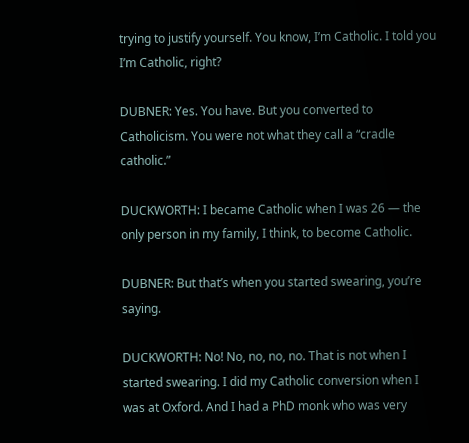trying to justify yourself. You know, I’m Catholic. I told you I’m Catholic, right?

DUBNER: Yes. You have. But you converted to Catholicism. You were not what they call a “cradle catholic.”

DUCKWORTH: I became Catholic when I was 26 — the only person in my family, I think, to become Catholic.

DUBNER: But that’s when you started swearing, you’re saying.

DUCKWORTH: No! No, no, no, no. That is not when I started swearing. I did my Catholic conversion when I was at Oxford. And I had a PhD monk who was very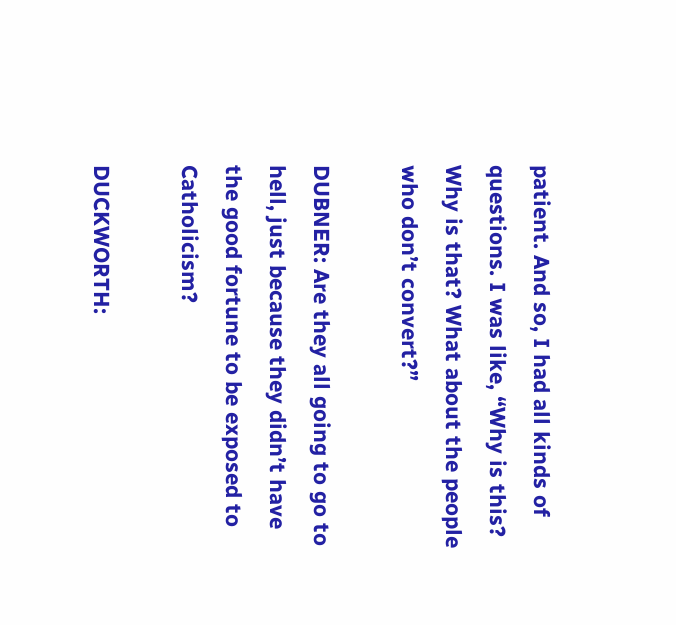patient. And so, I had all kinds of questions. I was like, “Why is this? Why is that? What about the people who don’t convert?”

DUBNER: Are they all going to go to hell, just because they didn’t have the good fortune to be exposed to Catholicism?

DUCKWORTH: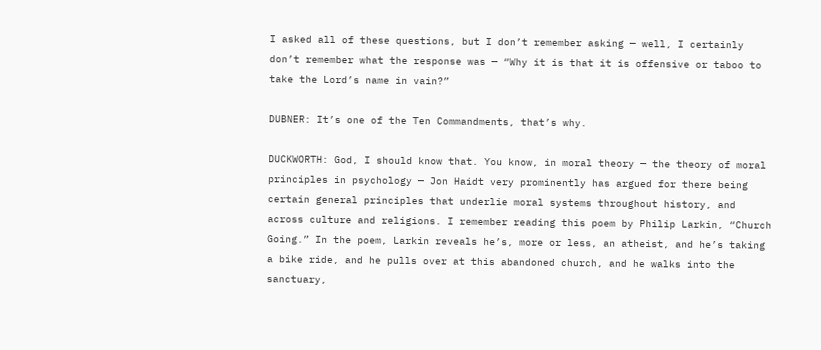I asked all of these questions, but I don’t remember asking — well, I certainly don’t remember what the response was — “Why it is that it is offensive or taboo to take the Lord’s name in vain?”

DUBNER: It’s one of the Ten Commandments, that’s why.

DUCKWORTH: God, I should know that. You know, in moral theory — the theory of moral principles in psychology — Jon Haidt very prominently has argued for there being certain general principles that underlie moral systems throughout history, and across culture and religions. I remember reading this poem by Philip Larkin, “Church Going.” In the poem, Larkin reveals he’s, more or less, an atheist, and he’s taking a bike ride, and he pulls over at this abandoned church, and he walks into the sanctuary,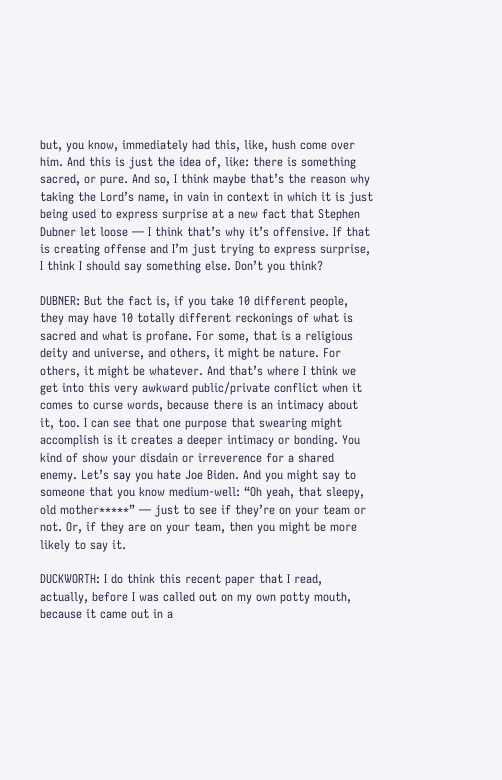but, you know, immediately had this, like, hush come over him. And this is just the idea of, like: there is something sacred, or pure. And so, I think maybe that’s the reason why taking the Lord’s name, in vain in context in which it is just being used to express surprise at a new fact that Stephen Dubner let loose — I think that’s why it’s offensive. If that is creating offense and I’m just trying to express surprise, I think I should say something else. Don’t you think?

DUBNER: But the fact is, if you take 10 different people, they may have 10 totally different reckonings of what is sacred and what is profane. For some, that is a religious deity and universe, and others, it might be nature. For others, it might be whatever. And that’s where I think we get into this very awkward public/private conflict when it comes to curse words, because there is an intimacy about it, too. I can see that one purpose that swearing might accomplish is it creates a deeper intimacy or bonding. You kind of show your disdain or irreverence for a shared enemy. Let’s say you hate Joe Biden. And you might say to someone that you know medium-well: “Oh yeah, that sleepy, old mother*****” — just to see if they’re on your team or not. Or, if they are on your team, then you might be more likely to say it.

DUCKWORTH: I do think this recent paper that I read, actually, before I was called out on my own potty mouth, because it came out in a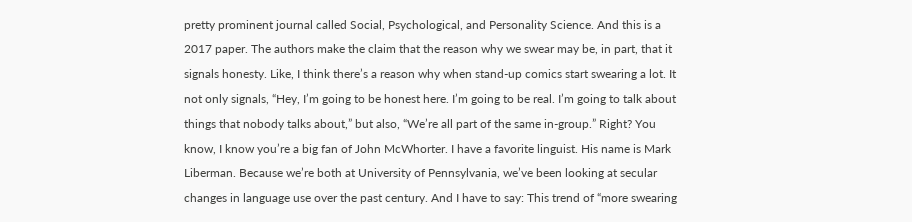pretty prominent journal called Social, Psychological, and Personality Science. And this is a 2017 paper. The authors make the claim that the reason why we swear may be, in part, that it signals honesty. Like, I think there’s a reason why when stand-up comics start swearing a lot. It not only signals, “Hey, I’m going to be honest here. I’m going to be real. I’m going to talk about things that nobody talks about,” but also, “We’re all part of the same in-group.” Right? You know, I know you’re a big fan of John McWhorter. I have a favorite linguist. His name is Mark Liberman. Because we’re both at University of Pennsylvania, we’ve been looking at secular changes in language use over the past century. And I have to say: This trend of “more swearing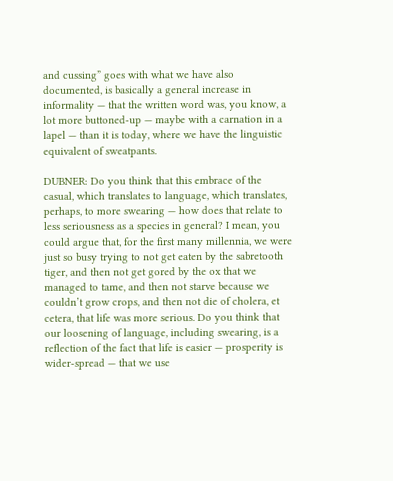and cussing” goes with what we have also documented, is basically a general increase in informality — that the written word was, you know, a lot more buttoned-up — maybe with a carnation in a lapel — than it is today, where we have the linguistic equivalent of sweatpants.

DUBNER: Do you think that this embrace of the casual, which translates to language, which translates, perhaps, to more swearing — how does that relate to less seriousness as a species in general? I mean, you could argue that, for the first many millennia, we were just so busy trying to not get eaten by the sabretooth tiger, and then not get gored by the ox that we managed to tame, and then not starve because we couldn’t grow crops, and then not die of cholera, et cetera, that life was more serious. Do you think that our loosening of language, including swearing, is a reflection of the fact that life is easier — prosperity is wider-spread — that we use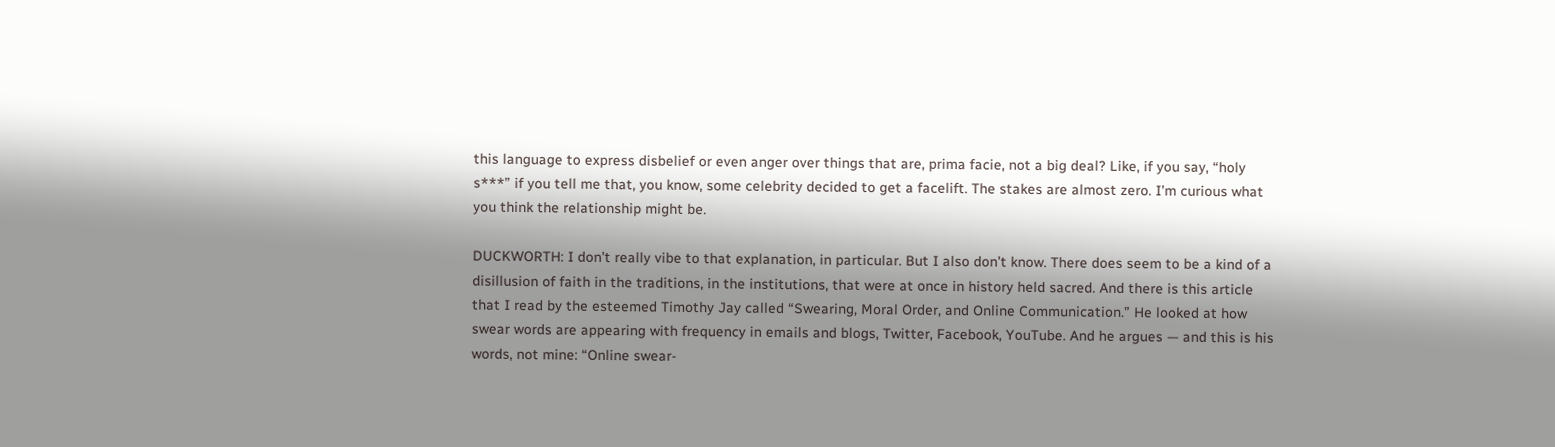this language to express disbelief or even anger over things that are, prima facie, not a big deal? Like, if you say, “holy s***” if you tell me that, you know, some celebrity decided to get a facelift. The stakes are almost zero. I’m curious what you think the relationship might be.

DUCKWORTH: I don’t really vibe to that explanation, in particular. But I also don’t know. There does seem to be a kind of a disillusion of faith in the traditions, in the institutions, that were at once in history held sacred. And there is this article that I read by the esteemed Timothy Jay called “Swearing, Moral Order, and Online Communication.” He looked at how swear words are appearing with frequency in emails and blogs, Twitter, Facebook, YouTube. And he argues — and this is his words, not mine: “Online swear-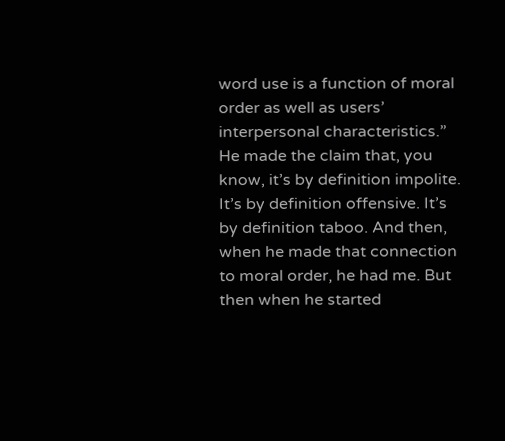word use is a function of moral order as well as users’ interpersonal characteristics.” He made the claim that, you know, it’s by definition impolite. It’s by definition offensive. It’s by definition taboo. And then, when he made that connection to moral order, he had me. But then when he started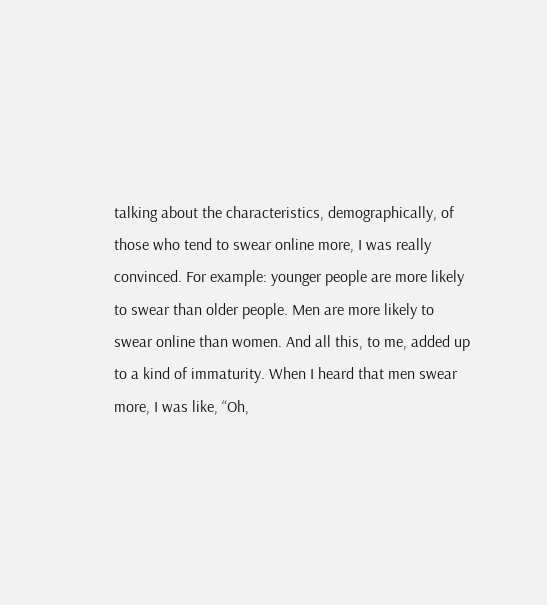talking about the characteristics, demographically, of those who tend to swear online more, I was really convinced. For example: younger people are more likely to swear than older people. Men are more likely to swear online than women. And all this, to me, added up to a kind of immaturity. When I heard that men swear more, I was like, “Oh,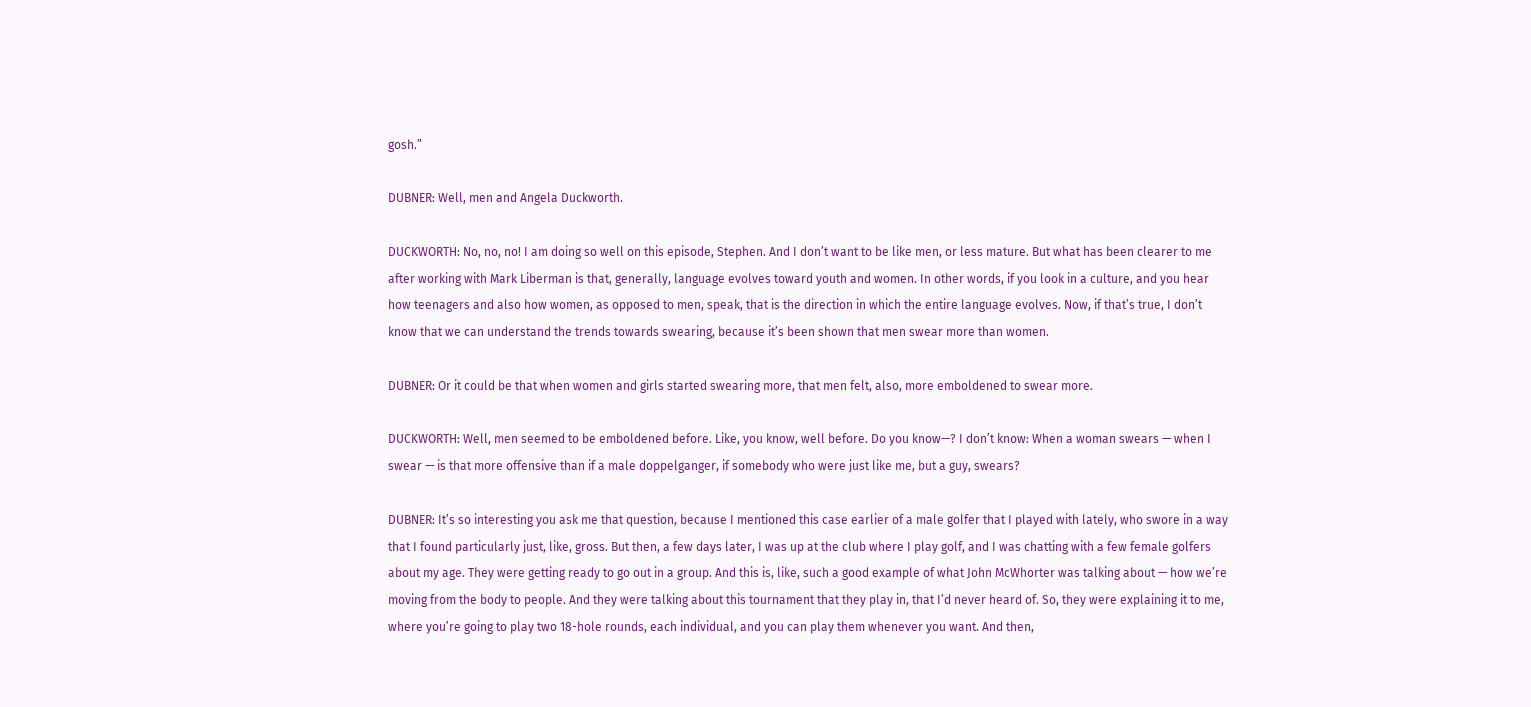gosh.”

DUBNER: Well, men and Angela Duckworth.

DUCKWORTH: No, no, no! I am doing so well on this episode, Stephen. And I don’t want to be like men, or less mature. But what has been clearer to me after working with Mark Liberman is that, generally, language evolves toward youth and women. In other words, if you look in a culture, and you hear how teenagers and also how women, as opposed to men, speak, that is the direction in which the entire language evolves. Now, if that’s true, I don’t know that we can understand the trends towards swearing, because it’s been shown that men swear more than women.

DUBNER: Or it could be that when women and girls started swearing more, that men felt, also, more emboldened to swear more.

DUCKWORTH: Well, men seemed to be emboldened before. Like, you know, well before. Do you know—? I don’t know: When a woman swears — when I swear — is that more offensive than if a male doppelganger, if somebody who were just like me, but a guy, swears?

DUBNER: It’s so interesting you ask me that question, because I mentioned this case earlier of a male golfer that I played with lately, who swore in a way that I found particularly just, like, gross. But then, a few days later, I was up at the club where I play golf, and I was chatting with a few female golfers about my age. They were getting ready to go out in a group. And this is, like, such a good example of what John McWhorter was talking about — how we’re moving from the body to people. And they were talking about this tournament that they play in, that I’d never heard of. So, they were explaining it to me, where you’re going to play two 18-hole rounds, each individual, and you can play them whenever you want. And then,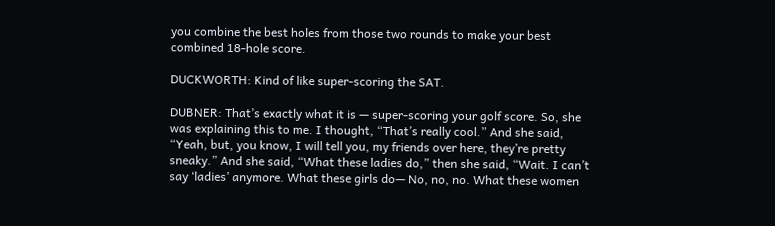you combine the best holes from those two rounds to make your best combined 18-hole score.

DUCKWORTH: Kind of like super-scoring the SAT.

DUBNER: That’s exactly what it is — super-scoring your golf score. So, she was explaining this to me. I thought, “That’s really cool.” And she said, “Yeah, but, you know, I will tell you, my friends over here, they’re pretty sneaky.” And she said, “What these ladies do,” then she said, “Wait. I can’t say ‘ladies’ anymore. What these girls do— No, no, no. What these women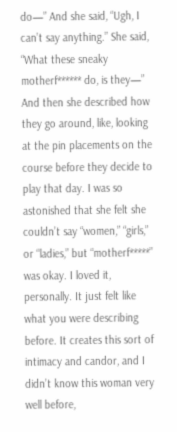do—” And she said, “Ugh, I can’t say anything.” She said, “What these sneaky motherf****** do, is they—” And then she described how they go around, like, looking at the pin placements on the course before they decide to play that day. I was so astonished that she felt she couldn’t say “women,” “girls,” or “ladies,” but “motherf*****” was okay. I loved it, personally. It just felt like what you were describing before. It creates this sort of intimacy and candor, and I didn’t know this woman very well before,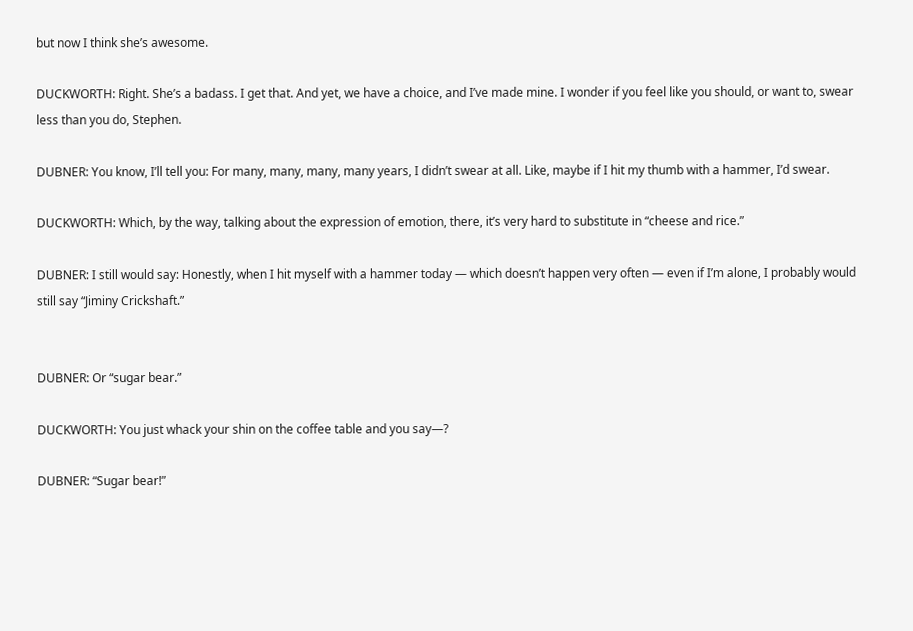but now I think she’s awesome.

DUCKWORTH: Right. She’s a badass. I get that. And yet, we have a choice, and I’ve made mine. I wonder if you feel like you should, or want to, swear less than you do, Stephen.

DUBNER: You know, I’ll tell you: For many, many, many, many years, I didn’t swear at all. Like, maybe if I hit my thumb with a hammer, I’d swear.

DUCKWORTH: Which, by the way, talking about the expression of emotion, there, it’s very hard to substitute in “cheese and rice.”

DUBNER: I still would say: Honestly, when I hit myself with a hammer today — which doesn’t happen very often — even if I’m alone, I probably would still say “Jiminy Crickshaft.”


DUBNER: Or “sugar bear.”

DUCKWORTH: You just whack your shin on the coffee table and you say—?

DUBNER: “Sugar bear!”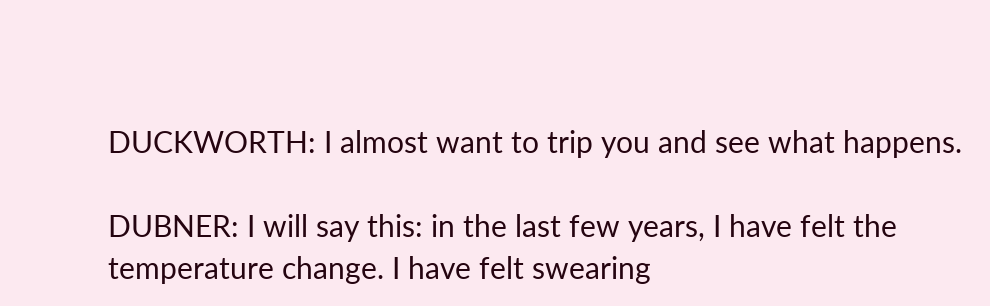DUCKWORTH: I almost want to trip you and see what happens.

DUBNER: I will say this: in the last few years, I have felt the temperature change. I have felt swearing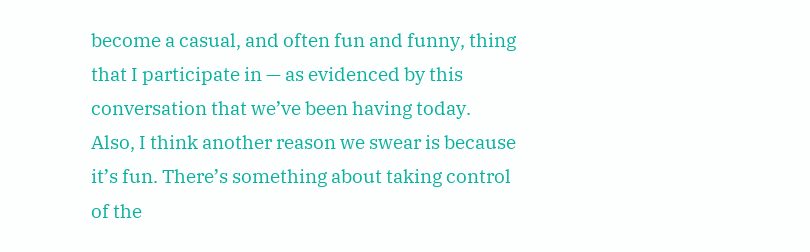become a casual, and often fun and funny, thing that I participate in — as evidenced by this conversation that we’ve been having today. Also, I think another reason we swear is because it’s fun. There’s something about taking control of the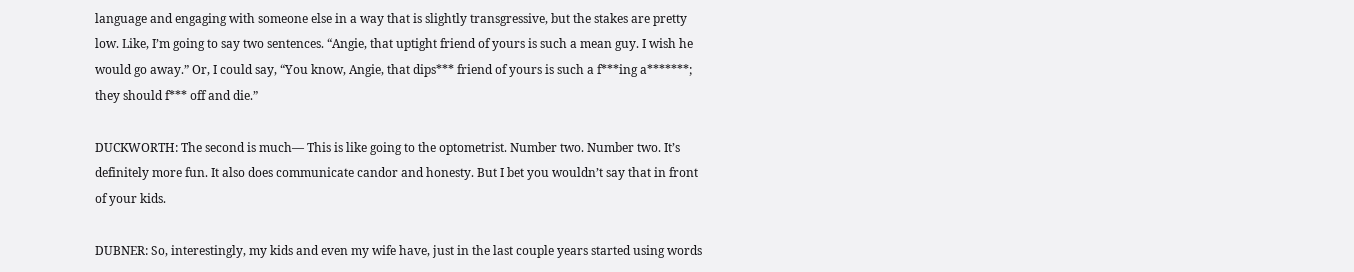language and engaging with someone else in a way that is slightly transgressive, but the stakes are pretty low. Like, I’m going to say two sentences. “Angie, that uptight friend of yours is such a mean guy. I wish he would go away.” Or, I could say, “You know, Angie, that dips*** friend of yours is such a f***ing a*******; they should f*** off and die.”

DUCKWORTH: The second is much— This is like going to the optometrist. Number two. Number two. It’s definitely more fun. It also does communicate candor and honesty. But I bet you wouldn’t say that in front of your kids.

DUBNER: So, interestingly, my kids and even my wife have, just in the last couple years started using words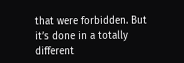that were forbidden. But it’s done in a totally different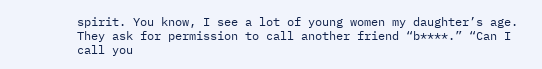spirit. You know, I see a lot of young women my daughter’s age. They ask for permission to call another friend “b****.” “Can I call you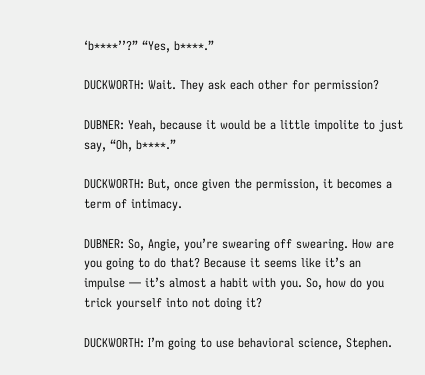‘b****’’?” “Yes, b****.”

DUCKWORTH: Wait. They ask each other for permission?

DUBNER: Yeah, because it would be a little impolite to just say, “Oh, b****.”

DUCKWORTH: But, once given the permission, it becomes a term of intimacy.

DUBNER: So, Angie, you’re swearing off swearing. How are you going to do that? Because it seems like it’s an impulse — it’s almost a habit with you. So, how do you trick yourself into not doing it?

DUCKWORTH: I’m going to use behavioral science, Stephen.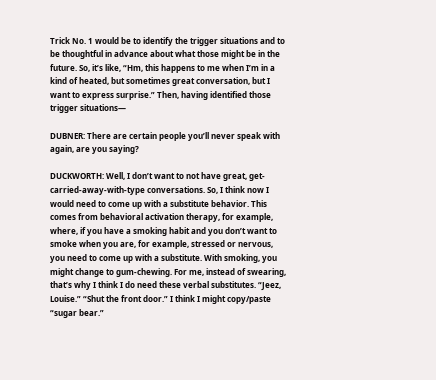Trick No. 1 would be to identify the trigger situations and to be thoughtful in advance about what those might be in the future. So, it’s like, “Hm, this happens to me when I’m in a kind of heated, but sometimes great conversation, but I want to express surprise.” Then, having identified those trigger situations—

DUBNER: There are certain people you’ll never speak with again, are you saying?

DUCKWORTH: Well, I don’t want to not have great, get-carried-away-with-type conversations. So, I think now I would need to come up with a substitute behavior. This comes from behavioral activation therapy, for example, where, if you have a smoking habit and you don’t want to smoke when you are, for example, stressed or nervous, you need to come up with a substitute. With smoking, you might change to gum-chewing. For me, instead of swearing, that’s why I think I do need these verbal substitutes. “Jeez, Louise.” “Shut the front door.” I think I might copy/paste “sugar bear.”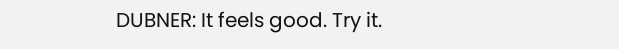DUBNER: It feels good. Try it.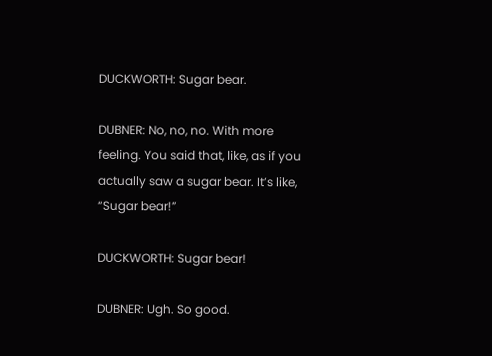DUCKWORTH: Sugar bear.

DUBNER: No, no, no. With more feeling. You said that, like, as if you actually saw a sugar bear. It’s like, “Sugar bear!”

DUCKWORTH: Sugar bear!

DUBNER: Ugh. So good.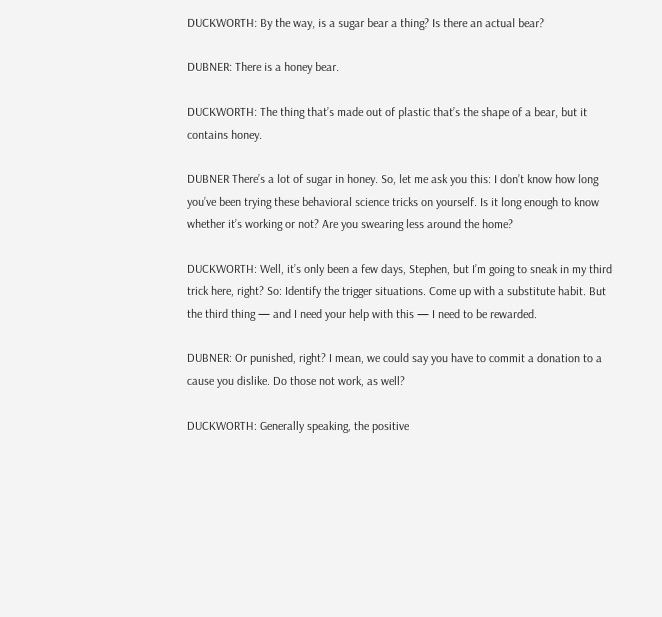DUCKWORTH: By the way, is a sugar bear a thing? Is there an actual bear?

DUBNER: There is a honey bear.

DUCKWORTH: The thing that’s made out of plastic that’s the shape of a bear, but it contains honey.

DUBNER There’s a lot of sugar in honey. So, let me ask you this: I don’t know how long you’ve been trying these behavioral science tricks on yourself. Is it long enough to know whether it’s working or not? Are you swearing less around the home?

DUCKWORTH: Well, it’s only been a few days, Stephen, but I’m going to sneak in my third trick here, right? So: Identify the trigger situations. Come up with a substitute habit. But the third thing — and I need your help with this — I need to be rewarded.

DUBNER: Or punished, right? I mean, we could say you have to commit a donation to a cause you dislike. Do those not work, as well?

DUCKWORTH: Generally speaking, the positive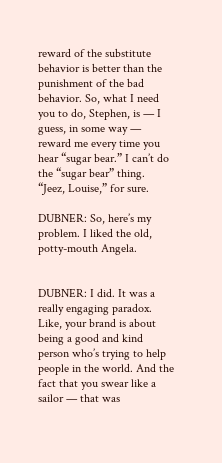reward of the substitute behavior is better than the punishment of the bad behavior. So, what I need you to do, Stephen, is — I guess, in some way — reward me every time you hear “sugar bear.” I can’t do the “sugar bear” thing. “Jeez, Louise,” for sure.

DUBNER: So, here’s my problem. I liked the old, potty-mouth Angela.


DUBNER: I did. It was a really engaging paradox. Like, your brand is about being a good and kind person who’s trying to help people in the world. And the fact that you swear like a sailor — that was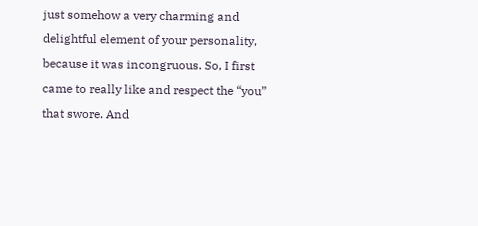just somehow a very charming and delightful element of your personality, because it was incongruous. So, I first came to really like and respect the “you” that swore. And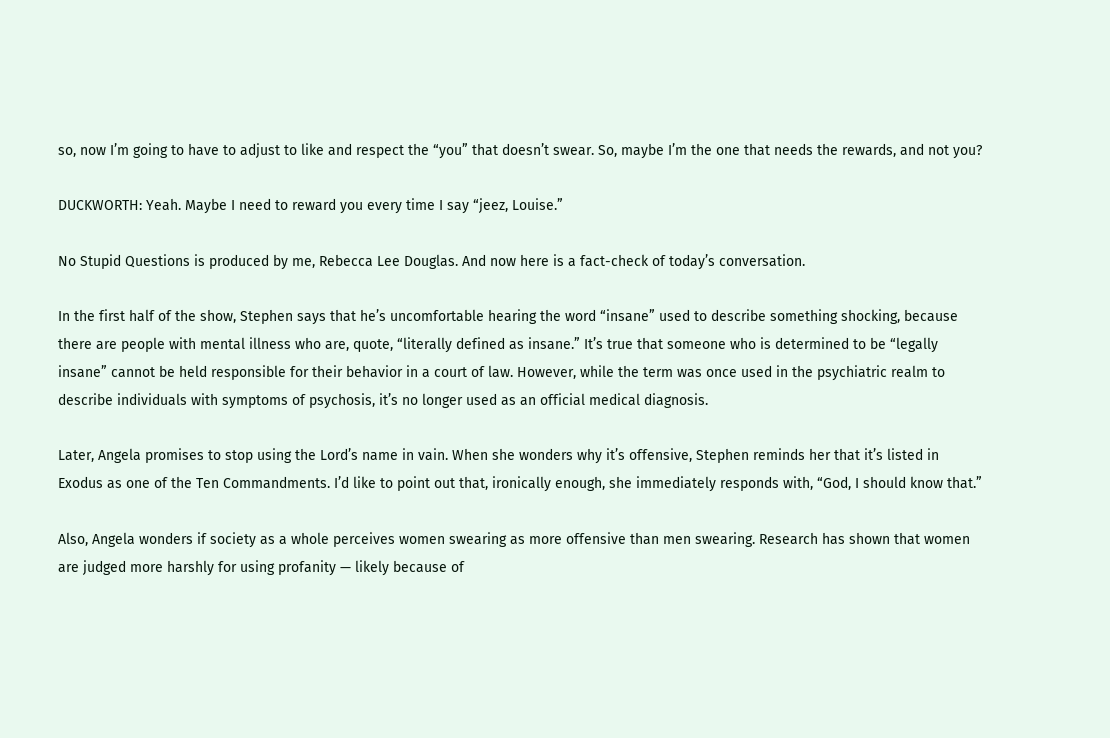so, now I’m going to have to adjust to like and respect the “you” that doesn’t swear. So, maybe I’m the one that needs the rewards, and not you?

DUCKWORTH: Yeah. Maybe I need to reward you every time I say “jeez, Louise.”

No Stupid Questions is produced by me, Rebecca Lee Douglas. And now here is a fact-check of today’s conversation.

In the first half of the show, Stephen says that he’s uncomfortable hearing the word “insane” used to describe something shocking, because there are people with mental illness who are, quote, “literally defined as insane.” It’s true that someone who is determined to be “legally insane” cannot be held responsible for their behavior in a court of law. However, while the term was once used in the psychiatric realm to describe individuals with symptoms of psychosis, it’s no longer used as an official medical diagnosis.

Later, Angela promises to stop using the Lord’s name in vain. When she wonders why it’s offensive, Stephen reminds her that it’s listed in Exodus as one of the Ten Commandments. I’d like to point out that, ironically enough, she immediately responds with, “God, I should know that.”

Also, Angela wonders if society as a whole perceives women swearing as more offensive than men swearing. Research has shown that women are judged more harshly for using profanity — likely because of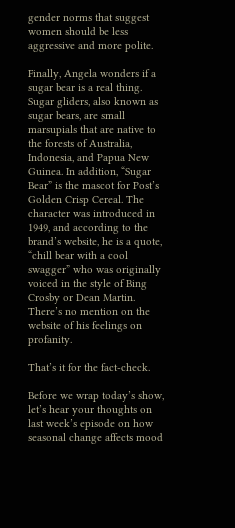gender norms that suggest women should be less aggressive and more polite.

Finally, Angela wonders if a sugar bear is a real thing. Sugar gliders, also known as sugar bears, are small marsupials that are native to the forests of Australia, Indonesia, and Papua New Guinea. In addition, “Sugar Bear” is the mascot for Post’s Golden Crisp Cereal. The character was introduced in 1949, and according to the brand’s website, he is a quote, “chill bear with a cool swagger” who was originally voiced in the style of Bing Crosby or Dean Martin. There’s no mention on the website of his feelings on profanity.

That’s it for the fact-check.

Before we wrap today’s show, let’s hear your thoughts on last week’s episode on how seasonal change affects mood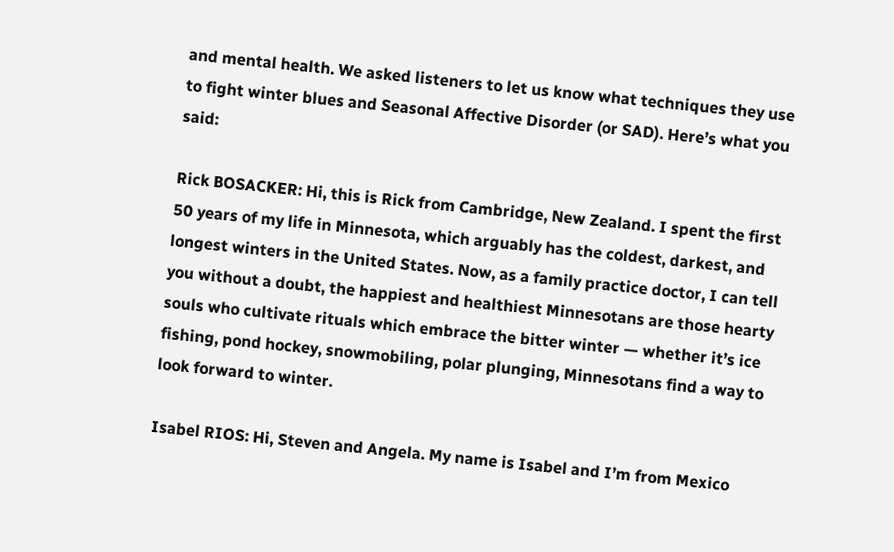and mental health. We asked listeners to let us know what techniques they use to fight winter blues and Seasonal Affective Disorder (or SAD). Here’s what you said:

Rick BOSACKER: Hi, this is Rick from Cambridge, New Zealand. I spent the first 50 years of my life in Minnesota, which arguably has the coldest, darkest, and longest winters in the United States. Now, as a family practice doctor, I can tell you without a doubt, the happiest and healthiest Minnesotans are those hearty souls who cultivate rituals which embrace the bitter winter — whether it’s ice fishing, pond hockey, snowmobiling, polar plunging, Minnesotans find a way to look forward to winter.

Isabel RIOS: Hi, Steven and Angela. My name is Isabel and I’m from Mexico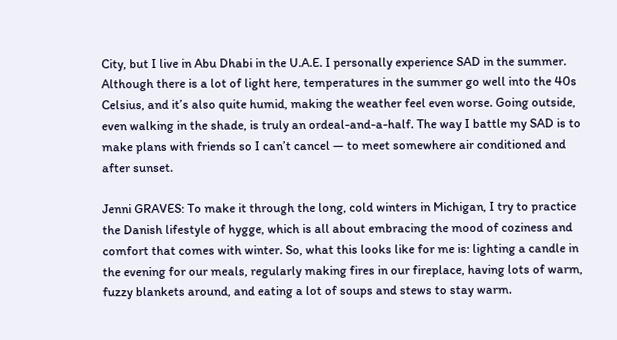City, but I live in Abu Dhabi in the U.A.E. I personally experience SAD in the summer. Although there is a lot of light here, temperatures in the summer go well into the 40s Celsius, and it’s also quite humid, making the weather feel even worse. Going outside, even walking in the shade, is truly an ordeal-and-a-half. The way I battle my SAD is to make plans with friends so I can’t cancel — to meet somewhere air conditioned and after sunset.

Jenni GRAVES: To make it through the long, cold winters in Michigan, I try to practice the Danish lifestyle of hygge, which is all about embracing the mood of coziness and comfort that comes with winter. So, what this looks like for me is: lighting a candle in the evening for our meals, regularly making fires in our fireplace, having lots of warm, fuzzy blankets around, and eating a lot of soups and stews to stay warm.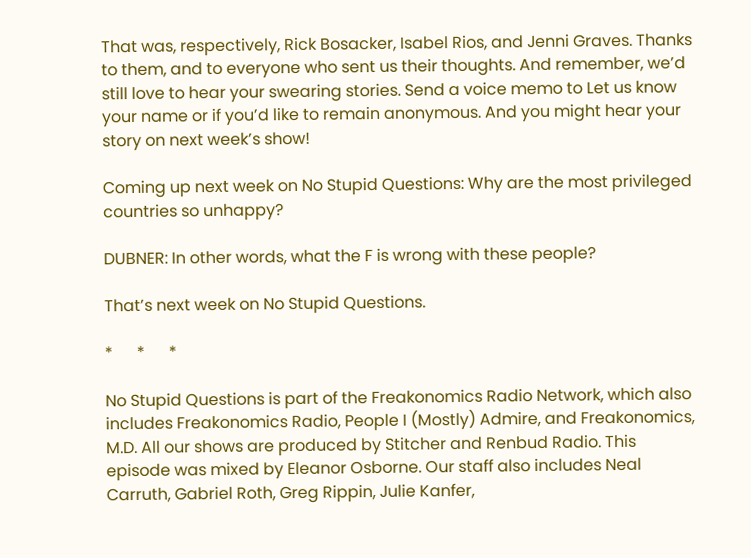That was, respectively, Rick Bosacker, Isabel Rios, and Jenni Graves. Thanks to them, and to everyone who sent us their thoughts. And remember, we’d still love to hear your swearing stories. Send a voice memo to Let us know your name or if you’d like to remain anonymous. And you might hear your story on next week’s show!

Coming up next week on No Stupid Questions: Why are the most privileged countries so unhappy?

DUBNER: In other words, what the F is wrong with these people?

That’s next week on No Stupid Questions.

*      *      *

No Stupid Questions is part of the Freakonomics Radio Network, which also includes Freakonomics Radio, People I (Mostly) Admire, and Freakonomics, M.D. All our shows are produced by Stitcher and Renbud Radio. This episode was mixed by Eleanor Osborne. Our staff also includes Neal Carruth, Gabriel Roth, Greg Rippin, Julie Kanfer,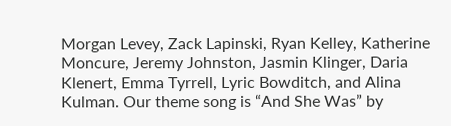Morgan Levey, Zack Lapinski, Ryan Kelley, Katherine Moncure, Jeremy Johnston, Jasmin Klinger, Daria Klenert, Emma Tyrrell, Lyric Bowditch, and Alina Kulman. Our theme song is “And She Was” by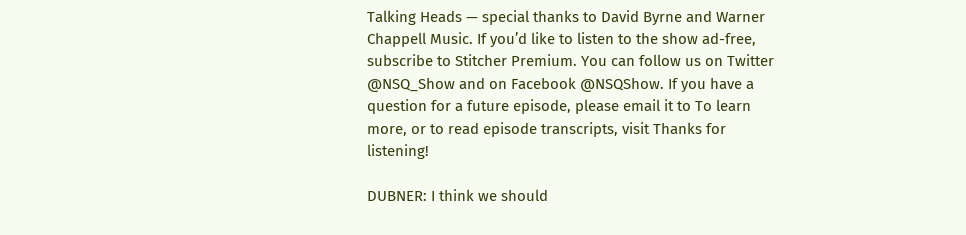Talking Heads — special thanks to David Byrne and Warner Chappell Music. If you’d like to listen to the show ad-free, subscribe to Stitcher Premium. You can follow us on Twitter @NSQ_Show and on Facebook @NSQShow. If you have a question for a future episode, please email it to To learn more, or to read episode transcripts, visit Thanks for listening!

DUBNER: I think we should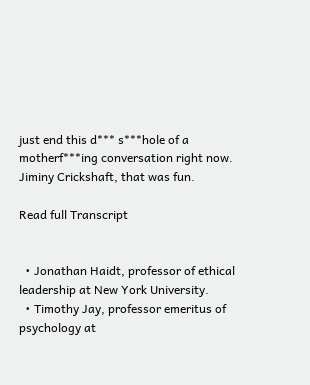just end this d*** s***hole of a motherf***ing conversation right now. Jiminy Crickshaft, that was fun.

Read full Transcript


  • Jonathan Haidt, professor of ethical leadership at New York University.
  • Timothy Jay, professor emeritus of psychology at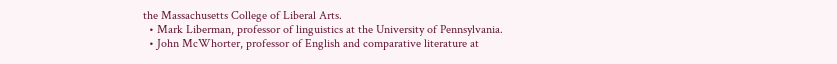the Massachusetts College of Liberal Arts.
  • Mark Liberman, professor of linguistics at the University of Pennsylvania.
  • John McWhorter, professor of English and comparative literature at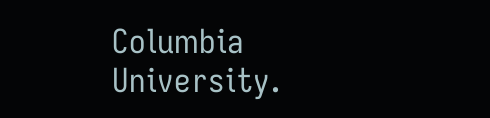Columbia University.